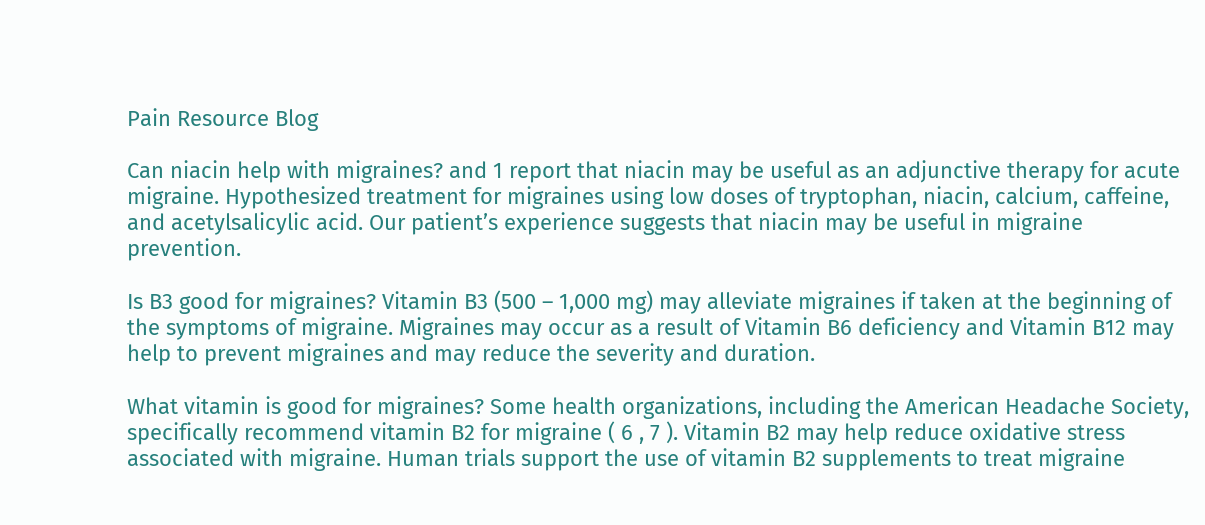Pain Resource Blog

Can niacin help with migraines? and 1 report that niacin may be useful as an adjunctive therapy for acute migraine. Hypothesized treatment for migraines using low doses of tryptophan, niacin, calcium, caffeine, and acetylsalicylic acid. Our patient’s experience suggests that niacin may be useful in migraine prevention.

Is B3 good for migraines? Vitamin B3 (500 – 1,000 mg) may alleviate migraines if taken at the beginning of the symptoms of migraine. Migraines may occur as a result of Vitamin B6 deficiency and Vitamin B12 may help to prevent migraines and may reduce the severity and duration.

What vitamin is good for migraines? Some health organizations, including the American Headache Society, specifically recommend vitamin B2 for migraine ( 6 , 7 ). Vitamin B2 may help reduce oxidative stress associated with migraine. Human trials support the use of vitamin B2 supplements to treat migraine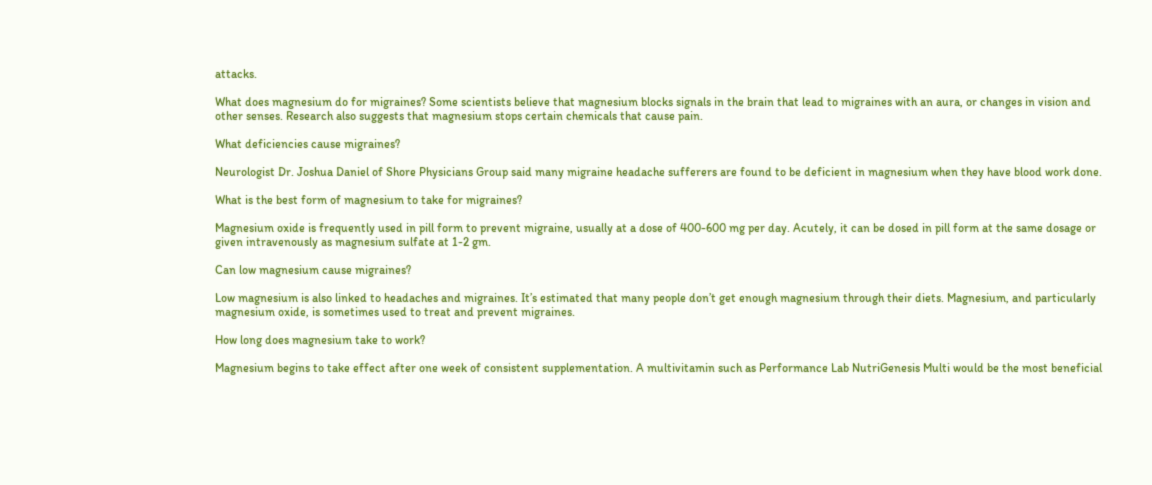attacks.

What does magnesium do for migraines? Some scientists believe that magnesium blocks signals in the brain that lead to migraines with an aura, or changes in vision and other senses. Research also suggests that magnesium stops certain chemicals that cause pain.

What deficiencies cause migraines?

Neurologist Dr. Joshua Daniel of Shore Physicians Group said many migraine headache sufferers are found to be deficient in magnesium when they have blood work done.

What is the best form of magnesium to take for migraines?

Magnesium oxide is frequently used in pill form to prevent migraine, usually at a dose of 400-600 mg per day. Acutely, it can be dosed in pill form at the same dosage or given intravenously as magnesium sulfate at 1-2 gm.

Can low magnesium cause migraines?

Low magnesium is also linked to headaches and migraines. It’s estimated that many people don’t get enough magnesium through their diets. Magnesium, and particularly magnesium oxide, is sometimes used to treat and prevent migraines.

How long does magnesium take to work?

Magnesium begins to take effect after one week of consistent supplementation. A multivitamin such as Performance Lab NutriGenesis Multi would be the most beneficial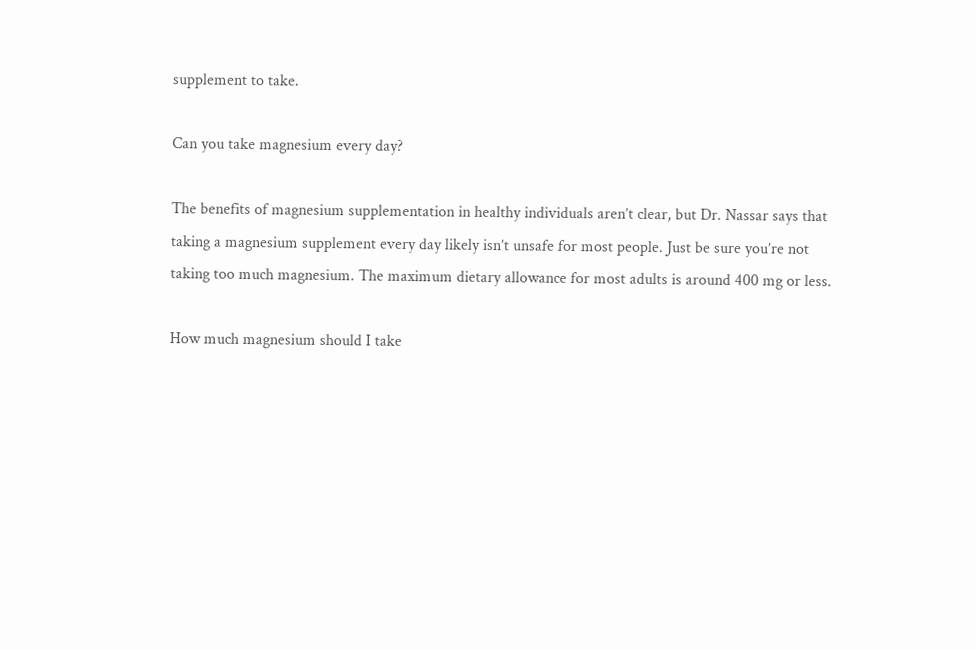supplement to take.

Can you take magnesium every day?

The benefits of magnesium supplementation in healthy individuals aren’t clear, but Dr. Nassar says that taking a magnesium supplement every day likely isn’t unsafe for most people. Just be sure you’re not taking too much magnesium. The maximum dietary allowance for most adults is around 400 mg or less.

How much magnesium should I take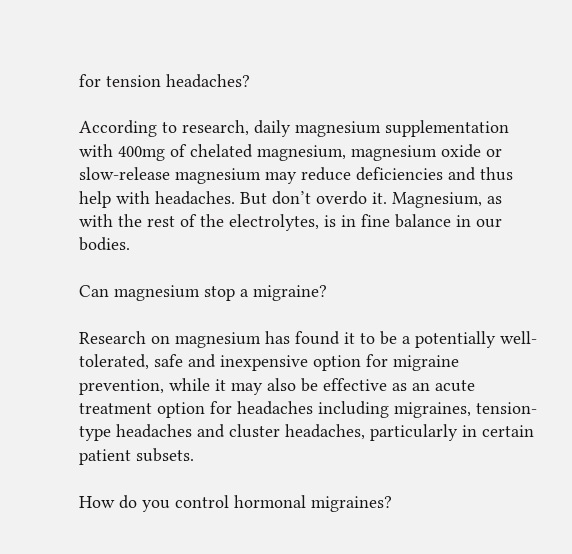for tension headaches?

According to research, daily magnesium supplementation with 400mg of chelated magnesium, magnesium oxide or slow-release magnesium may reduce deficiencies and thus help with headaches. But don’t overdo it. Magnesium, as with the rest of the electrolytes, is in fine balance in our bodies.

Can magnesium stop a migraine?

Research on magnesium has found it to be a potentially well-tolerated, safe and inexpensive option for migraine prevention, while it may also be effective as an acute treatment option for headaches including migraines, tension- type headaches and cluster headaches, particularly in certain patient subsets.

How do you control hormonal migraines?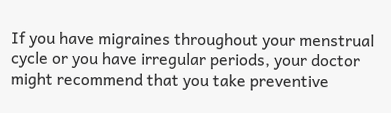If you have migraines throughout your menstrual cycle or you have irregular periods, your doctor might recommend that you take preventive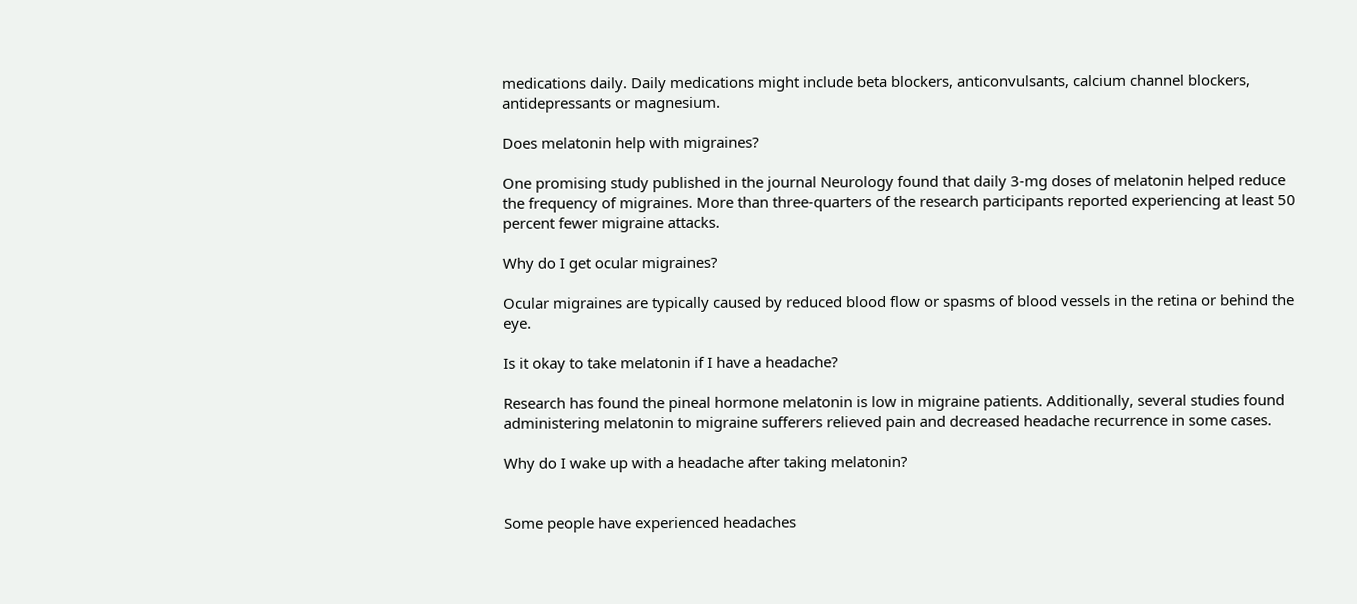medications daily. Daily medications might include beta blockers, anticonvulsants, calcium channel blockers, antidepressants or magnesium.

Does melatonin help with migraines?

One promising study published in the journal Neurology found that daily 3-mg doses of melatonin helped reduce the frequency of migraines. More than three-quarters of the research participants reported experiencing at least 50 percent fewer migraine attacks.

Why do I get ocular migraines?

Ocular migraines are typically caused by reduced blood flow or spasms of blood vessels in the retina or behind the eye.

Is it okay to take melatonin if I have a headache?

Research has found the pineal hormone melatonin is low in migraine patients. Additionally, several studies found administering melatonin to migraine sufferers relieved pain and decreased headache recurrence in some cases.

Why do I wake up with a headache after taking melatonin?


Some people have experienced headaches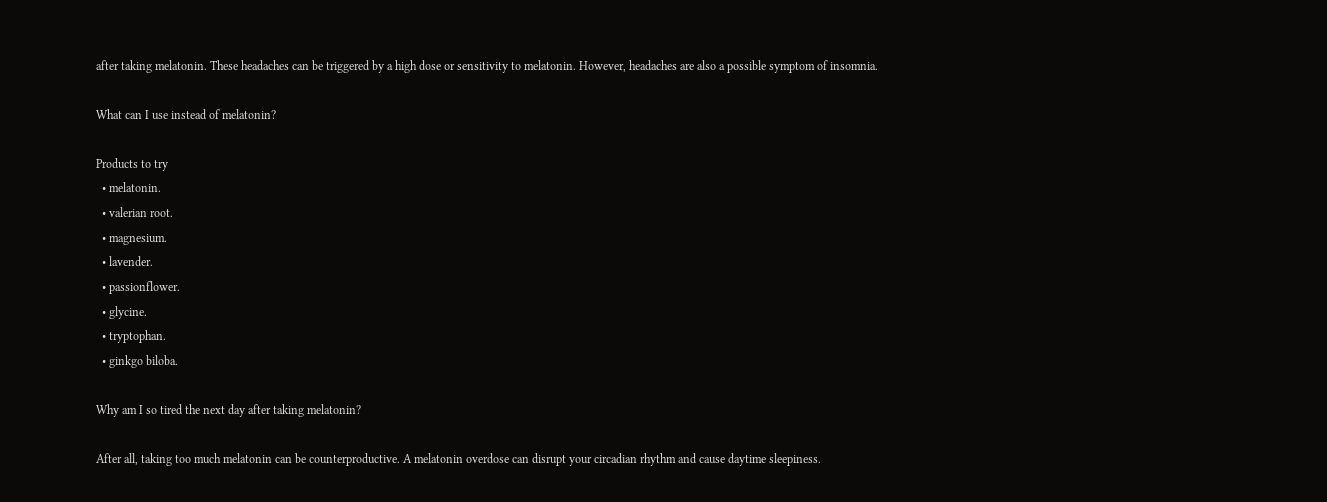after taking melatonin. These headaches can be triggered by a high dose or sensitivity to melatonin. However, headaches are also a possible symptom of insomnia.

What can I use instead of melatonin?

Products to try
  • melatonin.
  • valerian root.
  • magnesium.
  • lavender.
  • passionflower.
  • glycine.
  • tryptophan.
  • ginkgo biloba.

Why am I so tired the next day after taking melatonin?

After all, taking too much melatonin can be counterproductive. A melatonin overdose can disrupt your circadian rhythm and cause daytime sleepiness.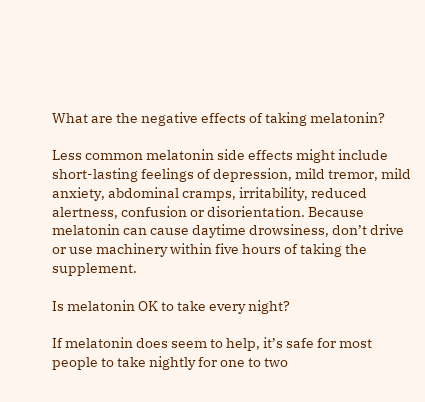What are the negative effects of taking melatonin?

Less common melatonin side effects might include short-lasting feelings of depression, mild tremor, mild anxiety, abdominal cramps, irritability, reduced alertness, confusion or disorientation. Because melatonin can cause daytime drowsiness, don’t drive or use machinery within five hours of taking the supplement.

Is melatonin OK to take every night?

If melatonin does seem to help, it’s safe for most people to take nightly for one to two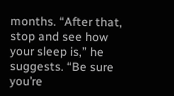months. “After that, stop and see how your sleep is,” he suggests. “Be sure you’re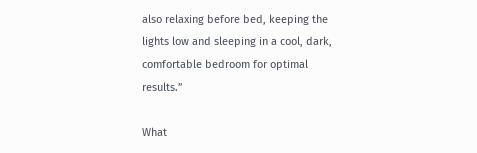also relaxing before bed, keeping the lights low and sleeping in a cool, dark, comfortable bedroom for optimal results.”

What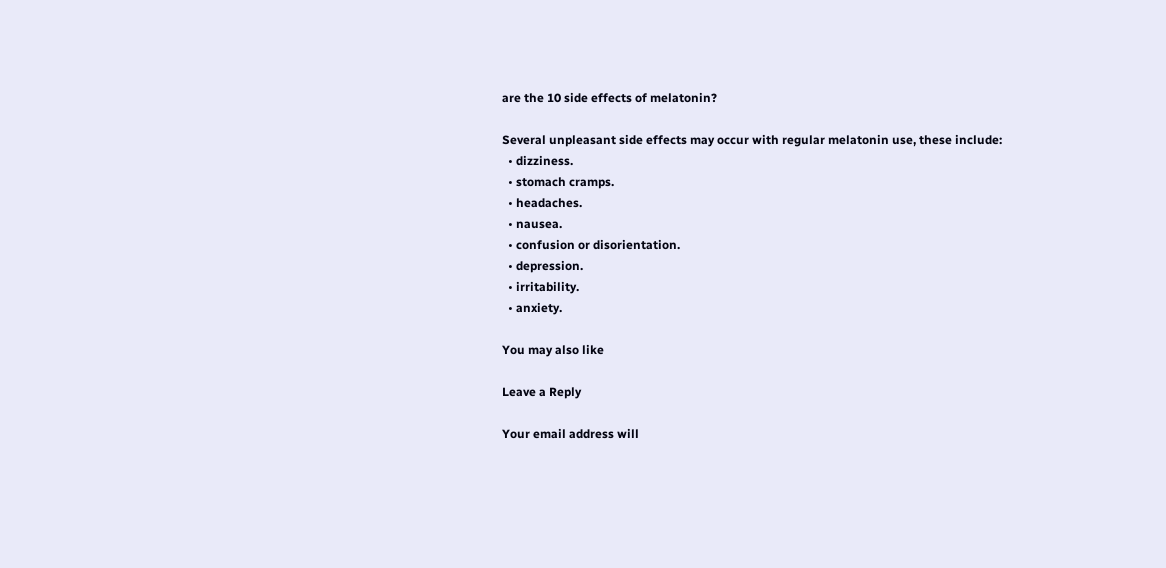are the 10 side effects of melatonin?

Several unpleasant side effects may occur with regular melatonin use, these include:
  • dizziness.
  • stomach cramps.
  • headaches.
  • nausea.
  • confusion or disorientation.
  • depression.
  • irritability.
  • anxiety.

You may also like

Leave a Reply

Your email address will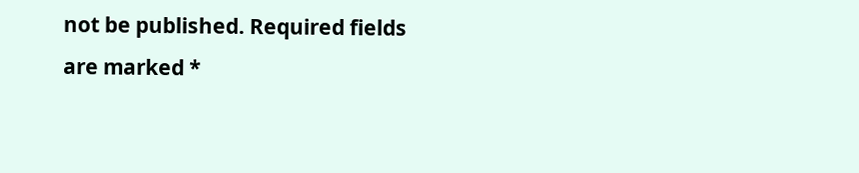not be published. Required fields are marked *